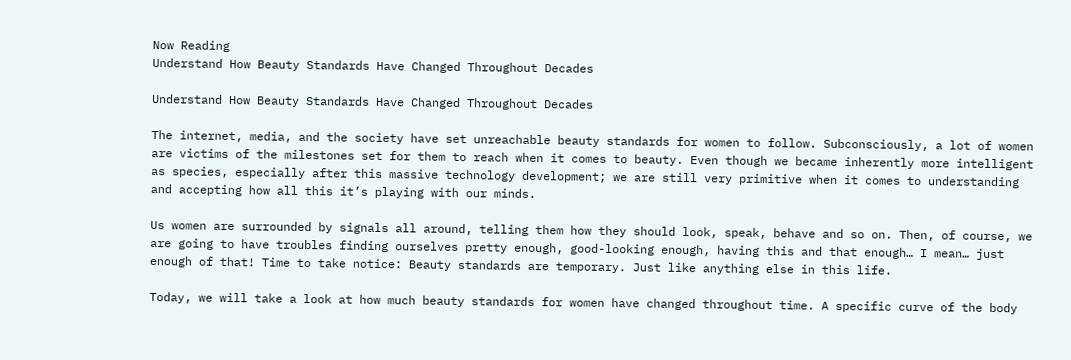Now Reading
Understand How Beauty Standards Have Changed Throughout Decades

Understand How Beauty Standards Have Changed Throughout Decades

The internet, media, and the society have set unreachable beauty standards for women to follow. Subconsciously, a lot of women are victims of the milestones set for them to reach when it comes to beauty. Even though we became inherently more intelligent as species, especially after this massive technology development; we are still very primitive when it comes to understanding and accepting how all this it’s playing with our minds.

Us women are surrounded by signals all around, telling them how they should look, speak, behave and so on. Then, of course, we are going to have troubles finding ourselves pretty enough, good-looking enough, having this and that enough… I mean… just enough of that! Time to take notice: Beauty standards are temporary. Just like anything else in this life.

Today, we will take a look at how much beauty standards for women have changed throughout time. A specific curve of the body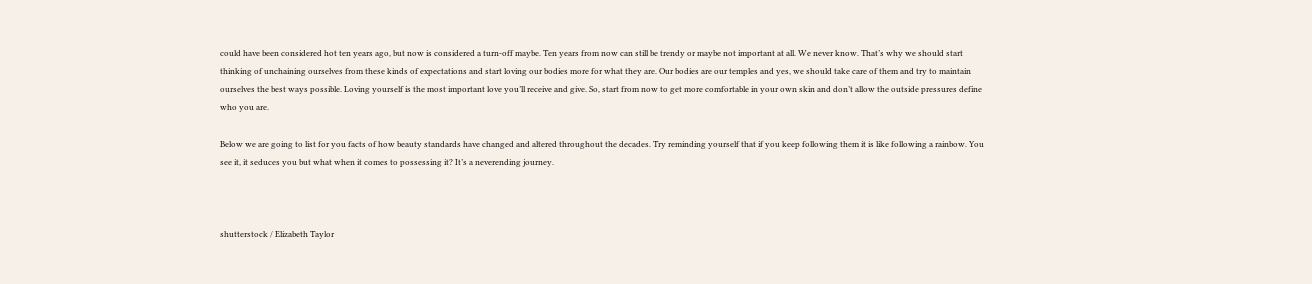could have been considered hot ten years ago, but now is considered a turn-off maybe. Ten years from now can still be trendy or maybe not important at all. We never know. That’s why we should start thinking of unchaining ourselves from these kinds of expectations and start loving our bodies more for what they are. Our bodies are our temples and yes, we should take care of them and try to maintain ourselves the best ways possible. Loving yourself is the most important love you’ll receive and give. So, start from now to get more comfortable in your own skin and don’t allow the outside pressures define who you are.

Below we are going to list for you facts of how beauty standards have changed and altered throughout the decades. Try reminding yourself that if you keep following them it is like following a rainbow. You see it, it seduces you but what when it comes to possessing it? It’s a neverending journey.



shutterstock / Elizabeth Taylor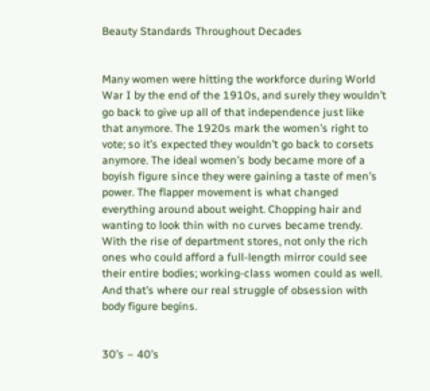Beauty Standards Throughout Decades


Many women were hitting the workforce during World War I by the end of the 1910s, and surely they wouldn’t go back to give up all of that independence just like that anymore. The 1920s mark the women’s right to vote; so it’s expected they wouldn’t go back to corsets anymore. The ideal women’s body became more of a boyish figure since they were gaining a taste of men’s power. The flapper movement is what changed everything around about weight. Chopping hair and wanting to look thin with no curves became trendy. With the rise of department stores, not only the rich ones who could afford a full-length mirror could see their entire bodies; working-class women could as well. And that’s where our real struggle of obsession with body figure begins.


30’s – 40’s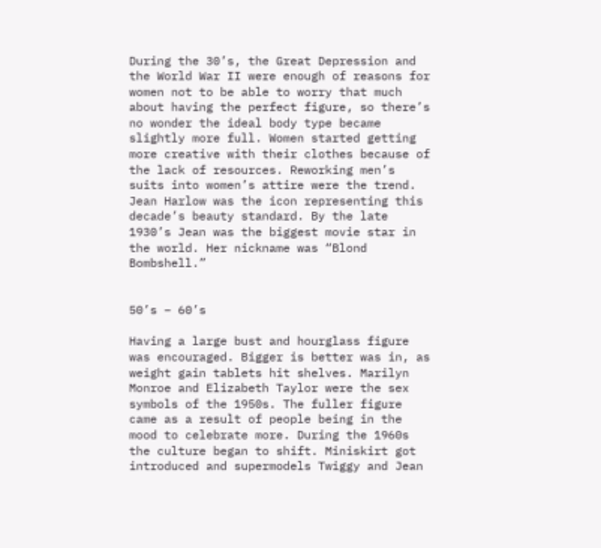During the 30’s, the Great Depression and the World War II were enough of reasons for women not to be able to worry that much about having the perfect figure, so there’s no wonder the ideal body type became slightly more full. Women started getting more creative with their clothes because of the lack of resources. Reworking men’s suits into women’s attire were the trend. Jean Harlow was the icon representing this decade’s beauty standard. By the late 1930’s Jean was the biggest movie star in the world. Her nickname was “Blond Bombshell.”


50’s – 60’s

Having a large bust and hourglass figure was encouraged. Bigger is better was in, as weight gain tablets hit shelves. Marilyn Monroe and Elizabeth Taylor were the sex symbols of the 1950s. The fuller figure came as a result of people being in the mood to celebrate more. During the 1960s the culture began to shift. Miniskirt got introduced and supermodels Twiggy and Jean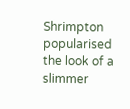Shrimpton popularised the look of a slimmer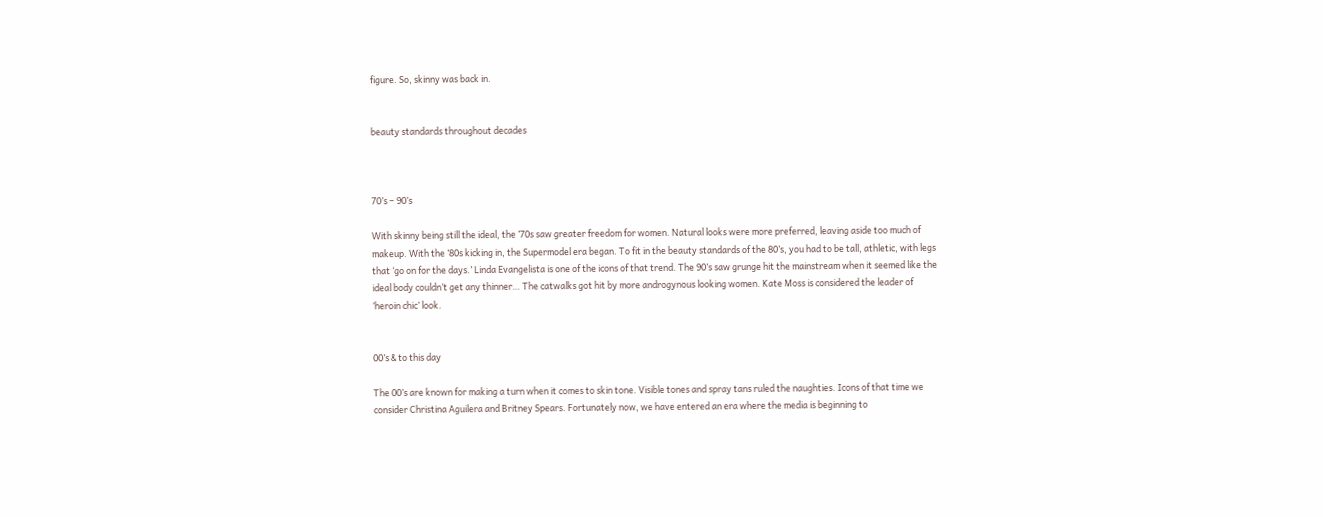figure. So, skinny was back in.


beauty standards throughout decades



70’s – 90’s

With skinny being still the ideal, the ’70s saw greater freedom for women. Natural looks were more preferred, leaving aside too much of makeup. With the ’80s kicking in, the Supermodel era began. To fit in the beauty standards of the 80’s, you had to be tall, athletic, with legs that ‘go on for the days.’ Linda Evangelista is one of the icons of that trend. The 90’s saw grunge hit the mainstream when it seemed like the ideal body couldn’t get any thinner… The catwalks got hit by more androgynous looking women. Kate Moss is considered the leader of ‘heroin chic’ look.


00’s & to this day

The 00’s are known for making a turn when it comes to skin tone. Visible tones and spray tans ruled the naughties. Icons of that time we consider Christina Aguilera and Britney Spears. Fortunately now, we have entered an era where the media is beginning to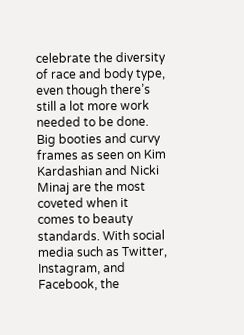celebrate the diversity of race and body type, even though there’s still a lot more work needed to be done. Big booties and curvy frames as seen on Kim Kardashian and Nicki Minaj are the most coveted when it comes to beauty standards. With social media such as Twitter, Instagram, and Facebook, the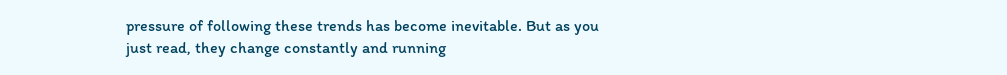pressure of following these trends has become inevitable. But as you just read, they change constantly and running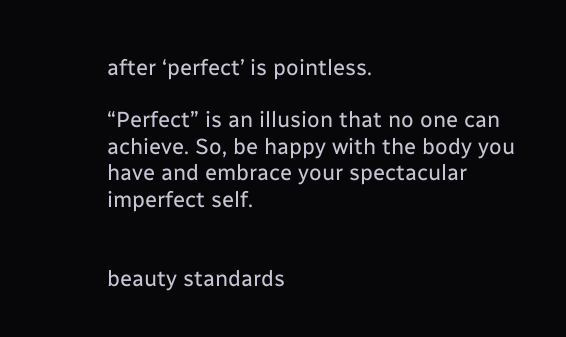after ‘perfect’ is pointless.

“Perfect” is an illusion that no one can achieve. So, be happy with the body you have and embrace your spectacular imperfect self.


beauty standards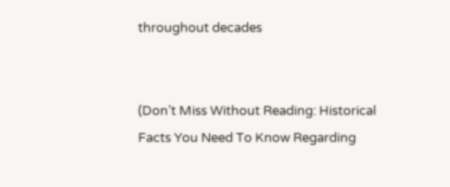throughout decades


(Don’t Miss Without Reading: Historical Facts You Need To Know Regarding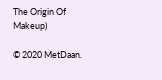The Origin Of Makeup)

© 2020 MetDaan.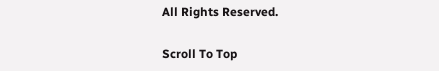All Rights Reserved.

Scroll To Top